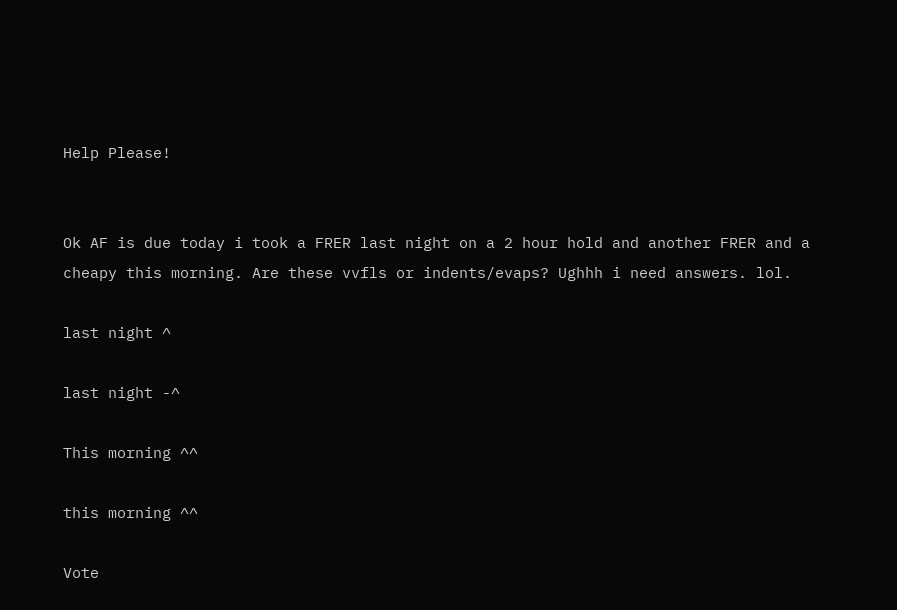Help Please!


Ok AF is due today i took a FRER last night on a 2 hour hold and another FRER and a cheapy this morning. Are these vvfls or indents/evaps? Ughhh i need answers. lol.

last night ^

last night -^

This morning ^^

this morning ^^

Vote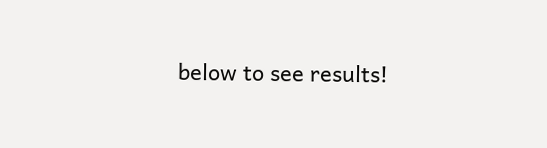below to see results!